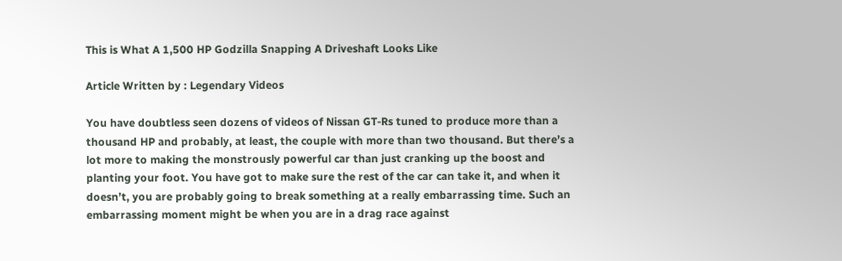This is What A 1,500 HP Godzilla Snapping A Driveshaft Looks Like

Article Written by : Legendary Videos

You have doubtless seen dozens of videos of Nissan GT-Rs tuned to produce more than a thousand HP and probably, at least, the couple with more than two thousand. But there’s a lot more to making the monstrously powerful car than just cranking up the boost and planting your foot. You have got to make sure the rest of the car can take it, and when it doesn’t, you are probably going to break something at a really embarrassing time. Such an embarrassing moment might be when you are in a drag race against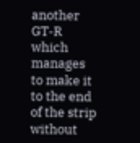another GT-R which manages to make it to the end of the strip without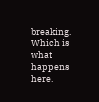breaking. Which is what happens here.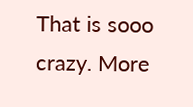That is sooo crazy. More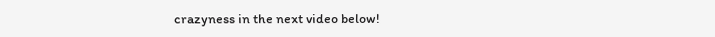crazyness in the next video below!